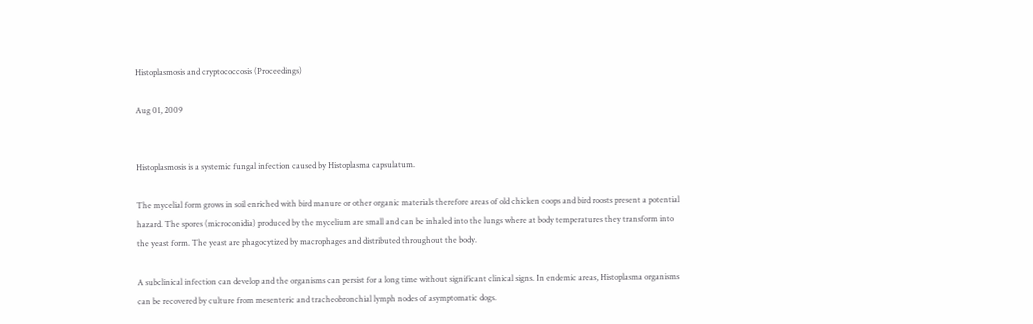Histoplasmosis and cryptococcosis (Proceedings)

Aug 01, 2009


Histoplasmosis is a systemic fungal infection caused by Histoplasma capsulatum.

The mycelial form grows in soil enriched with bird manure or other organic materials therefore areas of old chicken coops and bird roosts present a potential hazard. The spores (microconidia) produced by the mycelium are small and can be inhaled into the lungs where at body temperatures they transform into the yeast form. The yeast are phagocytized by macrophages and distributed throughout the body.

A subclinical infection can develop and the organisms can persist for a long time without significant clinical signs. In endemic areas, Histoplasma organisms can be recovered by culture from mesenteric and tracheobronchial lymph nodes of asymptomatic dogs.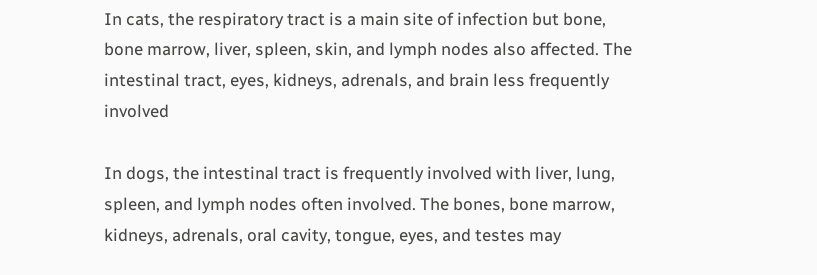In cats, the respiratory tract is a main site of infection but bone, bone marrow, liver, spleen, skin, and lymph nodes also affected. The intestinal tract, eyes, kidneys, adrenals, and brain less frequently involved

In dogs, the intestinal tract is frequently involved with liver, lung, spleen, and lymph nodes often involved. The bones, bone marrow, kidneys, adrenals, oral cavity, tongue, eyes, and testes may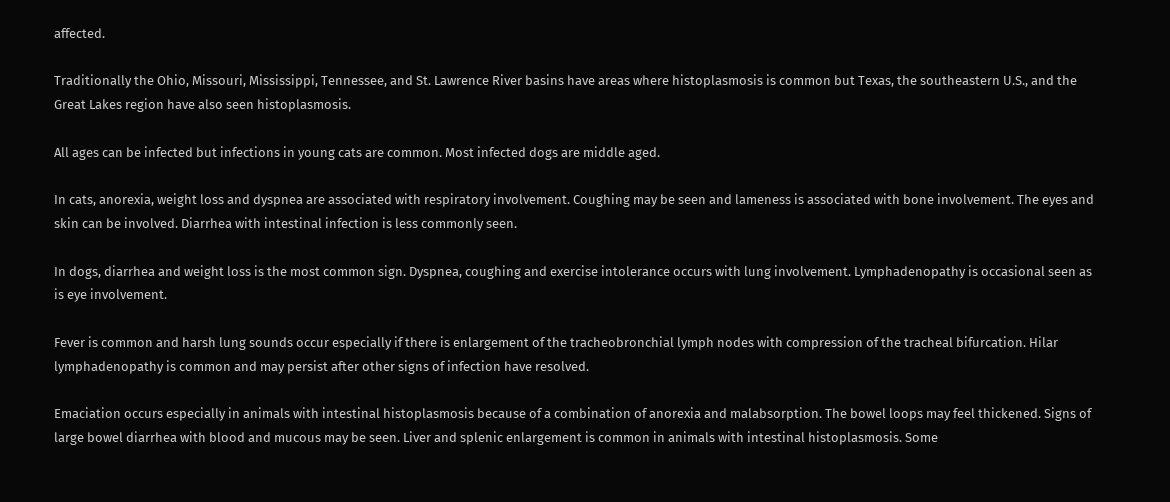affected.

Traditionally the Ohio, Missouri, Mississippi, Tennessee, and St. Lawrence River basins have areas where histoplasmosis is common but Texas, the southeastern U.S., and the Great Lakes region have also seen histoplasmosis.

All ages can be infected but infections in young cats are common. Most infected dogs are middle aged.

In cats, anorexia, weight loss and dyspnea are associated with respiratory involvement. Coughing may be seen and lameness is associated with bone involvement. The eyes and skin can be involved. Diarrhea with intestinal infection is less commonly seen.

In dogs, diarrhea and weight loss is the most common sign. Dyspnea, coughing and exercise intolerance occurs with lung involvement. Lymphadenopathy is occasional seen as is eye involvement.

Fever is common and harsh lung sounds occur especially if there is enlargement of the tracheobronchial lymph nodes with compression of the tracheal bifurcation. Hilar lymphadenopathy is common and may persist after other signs of infection have resolved.

Emaciation occurs especially in animals with intestinal histoplasmosis because of a combination of anorexia and malabsorption. The bowel loops may feel thickened. Signs of large bowel diarrhea with blood and mucous may be seen. Liver and splenic enlargement is common in animals with intestinal histoplasmosis. Some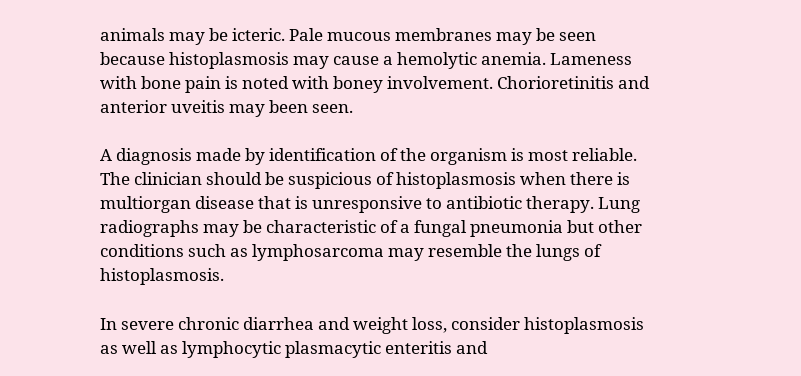animals may be icteric. Pale mucous membranes may be seen because histoplasmosis may cause a hemolytic anemia. Lameness with bone pain is noted with boney involvement. Chorioretinitis and anterior uveitis may been seen.

A diagnosis made by identification of the organism is most reliable. The clinician should be suspicious of histoplasmosis when there is multiorgan disease that is unresponsive to antibiotic therapy. Lung radiographs may be characteristic of a fungal pneumonia but other conditions such as lymphosarcoma may resemble the lungs of histoplasmosis.

In severe chronic diarrhea and weight loss, consider histoplasmosis as well as lymphocytic plasmacytic enteritis and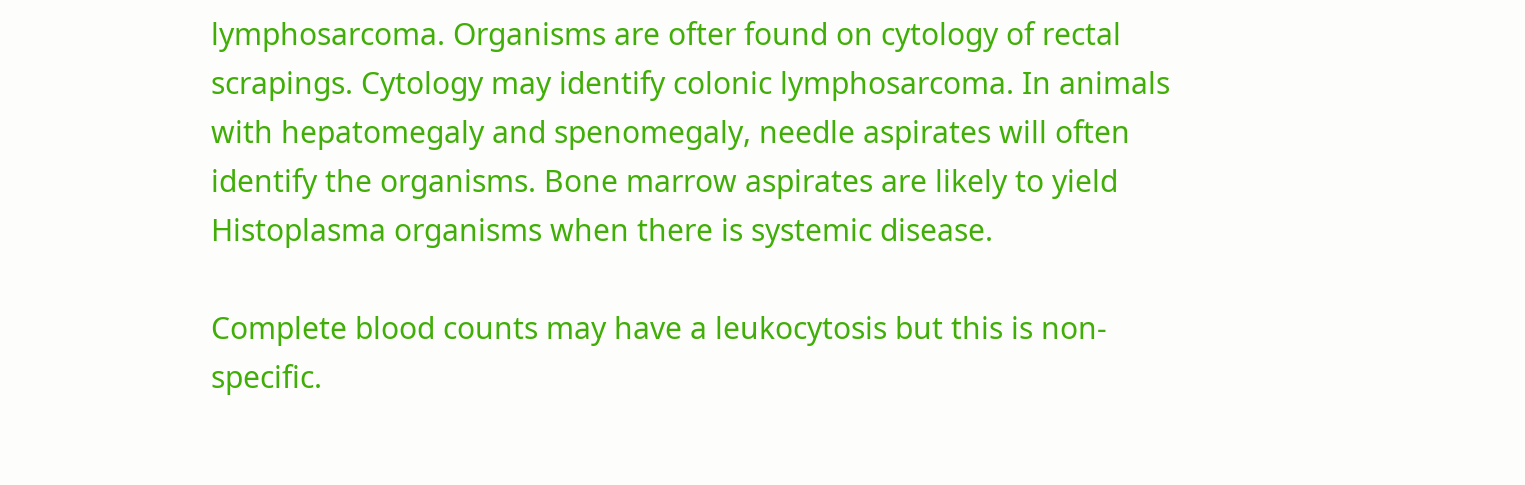lymphosarcoma. Organisms are ofter found on cytology of rectal scrapings. Cytology may identify colonic lymphosarcoma. In animals with hepatomegaly and spenomegaly, needle aspirates will often identify the organisms. Bone marrow aspirates are likely to yield Histoplasma organisms when there is systemic disease.

Complete blood counts may have a leukocytosis but this is non-specific.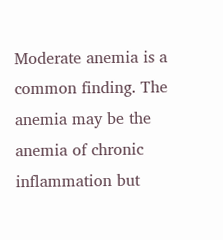Moderate anemia is a common finding. The anemia may be the anemia of chronic inflammation but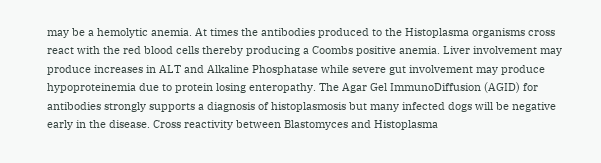may be a hemolytic anemia. At times the antibodies produced to the Histoplasma organisms cross react with the red blood cells thereby producing a Coombs positive anemia. Liver involvement may produce increases in ALT and Alkaline Phosphatase while severe gut involvement may produce hypoproteinemia due to protein losing enteropathy. The Agar Gel ImmunoDiffusion (AGID) for antibodies strongly supports a diagnosis of histoplasmosis but many infected dogs will be negative early in the disease. Cross reactivity between Blastomyces and Histoplasma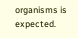organisms is expected.